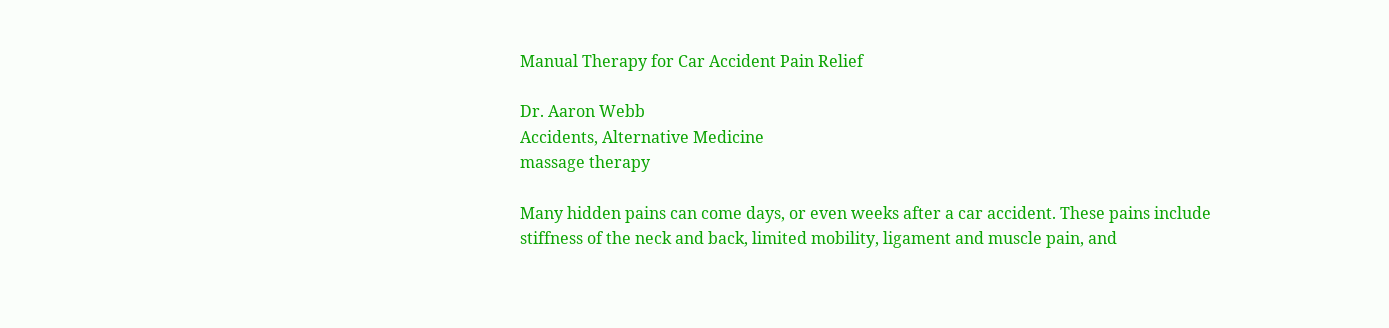Manual Therapy for Car Accident Pain Relief

Dr. Aaron Webb
Accidents, Alternative Medicine
massage therapy

Many hidden pains can come days, or even weeks after a car accident. These pains include stiffness of the neck and back, limited mobility, ligament and muscle pain, and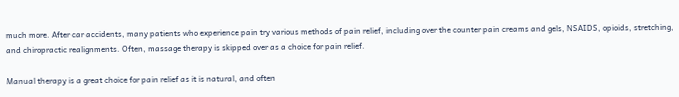much more. After car accidents, many patients who experience pain try various methods of pain relief, including over the counter pain creams and gels, NSAIDS, opioids, stretching, and chiropractic realignments. Often, massage therapy is skipped over as a choice for pain relief.

Manual therapy is a great choice for pain relief as it is natural, and often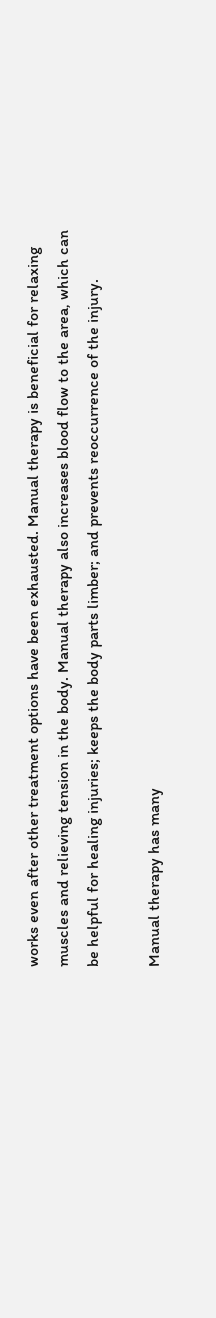works even after other treatment options have been exhausted. Manual therapy is beneficial for relaxing muscles and relieving tension in the body. Manual therapy also increases blood flow to the area, which can be helpful for healing injuries; keeps the body parts limber; and prevents reoccurrence of the injury.

Manual therapy has many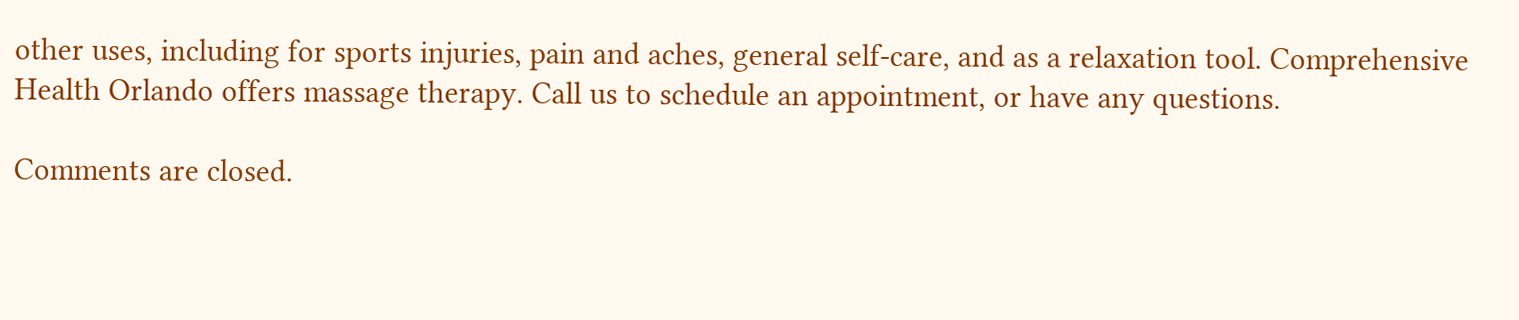other uses, including for sports injuries, pain and aches, general self-care, and as a relaxation tool. Comprehensive Health Orlando offers massage therapy. Call us to schedule an appointment, or have any questions.

Comments are closed.